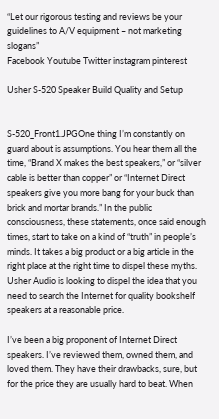“Let our rigorous testing and reviews be your guidelines to A/V equipment – not marketing slogans”
Facebook Youtube Twitter instagram pinterest

Usher S-520 Speaker Build Quality and Setup


S-520_Front1.JPGOne thing I’m constantly on guard about is assumptions. You hear them all the time, “Brand X makes the best speakers,” or “silver cable is better than copper” or “Internet Direct speakers give you more bang for your buck than brick and mortar brands.” In the public consciousness, these statements, once said enough times, start to take on a kind of “truth” in people’s minds. It takes a big product or a big article in the right place at the right time to dispel these myths. Usher Audio is looking to dispel the idea that you need to search the Internet for quality bookshelf speakers at a reasonable price.

I’ve been a big proponent of Internet Direct speakers. I’ve reviewed them, owned them, and loved them. They have their drawbacks, sure, but for the price they are usually hard to beat. When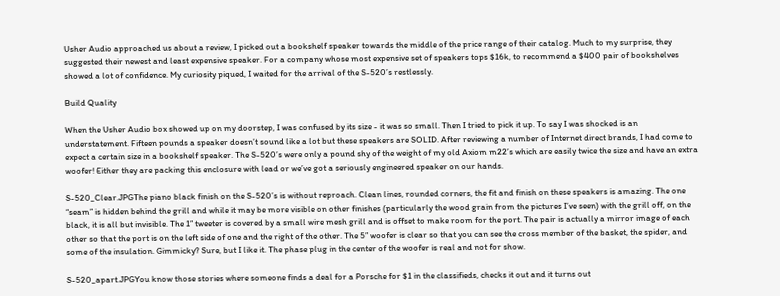Usher Audio approached us about a review, I picked out a bookshelf speaker towards the middle of the price range of their catalog. Much to my surprise, they suggested their newest and least expensive speaker. For a company whose most expensive set of speakers tops $16k, to recommend a $400 pair of bookshelves showed a lot of confidence. My curiosity piqued, I waited for the arrival of the S-520’s restlessly.

Build Quality

When the Usher Audio box showed up on my doorstep, I was confused by its size - it was so small. Then I tried to pick it up. To say I was shocked is an understatement. Fifteen pounds a speaker doesn’t sound like a lot but these speakers are SOLID. After reviewing a number of Internet direct brands, I had come to expect a certain size in a bookshelf speaker. The S-520’s were only a pound shy of the weight of my old Axiom m22’s which are easily twice the size and have an extra woofer! Either they are packing this enclosure with lead or we’ve got a seriously engineered speaker on our hands.

S-520_Clear.JPGThe piano black finish on the S-520’s is without reproach. Clean lines, rounded corners, the fit and finish on these speakers is amazing. The one “seam” is hidden behind the grill and while it may be more visible on other finishes (particularly the wood grain from the pictures I’ve seen) with the grill off, on the black, it is all but invisible. The 1” tweeter is covered by a small wire mesh grill and is offset to make room for the port. The pair is actually a mirror image of each other so that the port is on the left side of one and the right of the other. The 5” woofer is clear so that you can see the cross member of the basket, the spider, and some of the insulation. Gimmicky? Sure, but I like it. The phase plug in the center of the woofer is real and not for show.

S-520_apart.JPGYou know those stories where someone finds a deal for a Porsche for $1 in the classifieds, checks it out and it turns out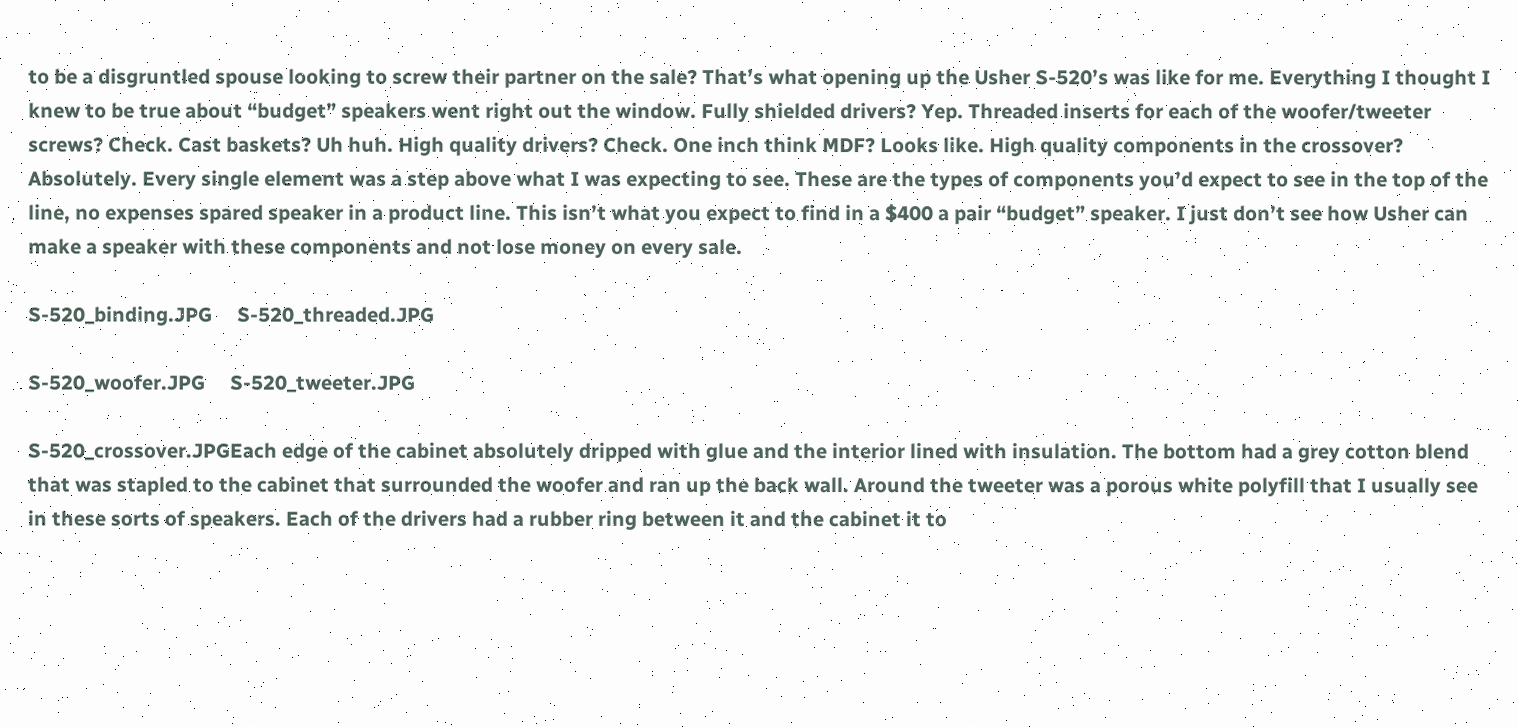to be a disgruntled spouse looking to screw their partner on the sale? That’s what opening up the Usher S-520’s was like for me. Everything I thought I knew to be true about “budget” speakers went right out the window. Fully shielded drivers? Yep. Threaded inserts for each of the woofer/tweeter screws? Check. Cast baskets? Uh huh. High quality drivers? Check. One inch think MDF? Looks like. High quality components in the crossover? Absolutely. Every single element was a step above what I was expecting to see. These are the types of components you’d expect to see in the top of the line, no expenses spared speaker in a product line. This isn’t what you expect to find in a $400 a pair “budget” speaker. I just don’t see how Usher can make a speaker with these components and not lose money on every sale.

S-520_binding.JPG     S-520_threaded.JPG

S-520_woofer.JPG     S-520_tweeter.JPG

S-520_crossover.JPGEach edge of the cabinet absolutely dripped with glue and the interior lined with insulation. The bottom had a grey cotton blend that was stapled to the cabinet that surrounded the woofer and ran up the back wall. Around the tweeter was a porous white polyfill that I usually see in these sorts of speakers. Each of the drivers had a rubber ring between it and the cabinet it to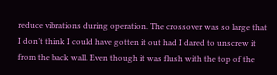reduce vibrations during operation. The crossover was so large that I don’t think I could have gotten it out had I dared to unscrew it from the back wall. Even though it was flush with the top of the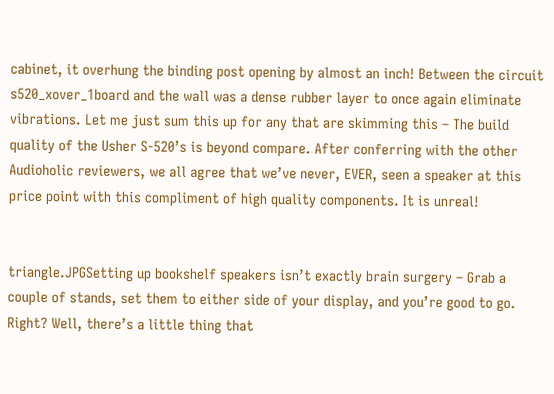cabinet, it overhung the binding post opening by almost an inch! Between the circuit s520_xover_1board and the wall was a dense rubber layer to once again eliminate vibrations. Let me just sum this up for any that are skimming this – The build quality of the Usher S-520’s is beyond compare. After conferring with the other Audioholic reviewers, we all agree that we’ve never, EVER, seen a speaker at this price point with this compliment of high quality components. It is unreal!


triangle.JPGSetting up bookshelf speakers isn’t exactly brain surgery – Grab a couple of stands, set them to either side of your display, and you’re good to go. Right? Well, there’s a little thing that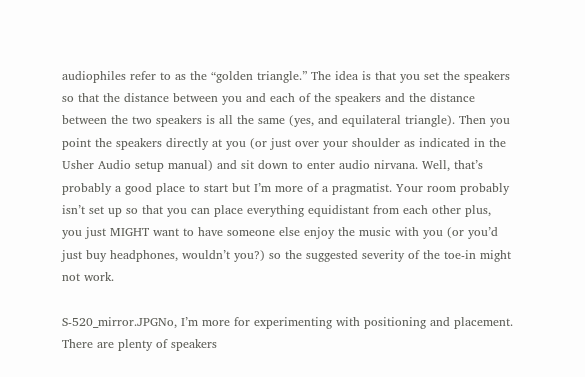audiophiles refer to as the “golden triangle.” The idea is that you set the speakers so that the distance between you and each of the speakers and the distance between the two speakers is all the same (yes, and equilateral triangle). Then you point the speakers directly at you (or just over your shoulder as indicated in the Usher Audio setup manual) and sit down to enter audio nirvana. Well, that’s probably a good place to start but I’m more of a pragmatist. Your room probably isn’t set up so that you can place everything equidistant from each other plus, you just MIGHT want to have someone else enjoy the music with you (or you’d just buy headphones, wouldn’t you?) so the suggested severity of the toe-in might not work.

S-520_mirror.JPGNo, I’m more for experimenting with positioning and placement. There are plenty of speakers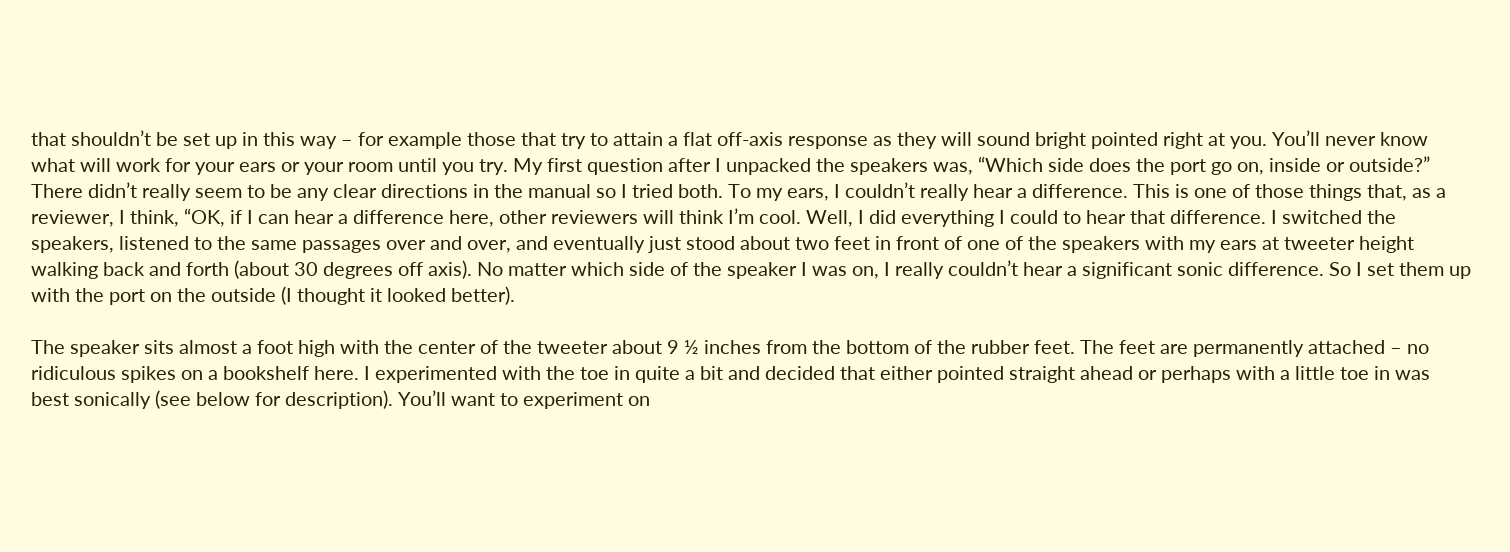that shouldn’t be set up in this way – for example those that try to attain a flat off-axis response as they will sound bright pointed right at you. You’ll never know what will work for your ears or your room until you try. My first question after I unpacked the speakers was, “Which side does the port go on, inside or outside?” There didn’t really seem to be any clear directions in the manual so I tried both. To my ears, I couldn’t really hear a difference. This is one of those things that, as a reviewer, I think, “OK, if I can hear a difference here, other reviewers will think I’m cool. Well, I did everything I could to hear that difference. I switched the speakers, listened to the same passages over and over, and eventually just stood about two feet in front of one of the speakers with my ears at tweeter height walking back and forth (about 30 degrees off axis). No matter which side of the speaker I was on, I really couldn’t hear a significant sonic difference. So I set them up with the port on the outside (I thought it looked better).

The speaker sits almost a foot high with the center of the tweeter about 9 ½ inches from the bottom of the rubber feet. The feet are permanently attached – no ridiculous spikes on a bookshelf here. I experimented with the toe in quite a bit and decided that either pointed straight ahead or perhaps with a little toe in was best sonically (see below for description). You’ll want to experiment on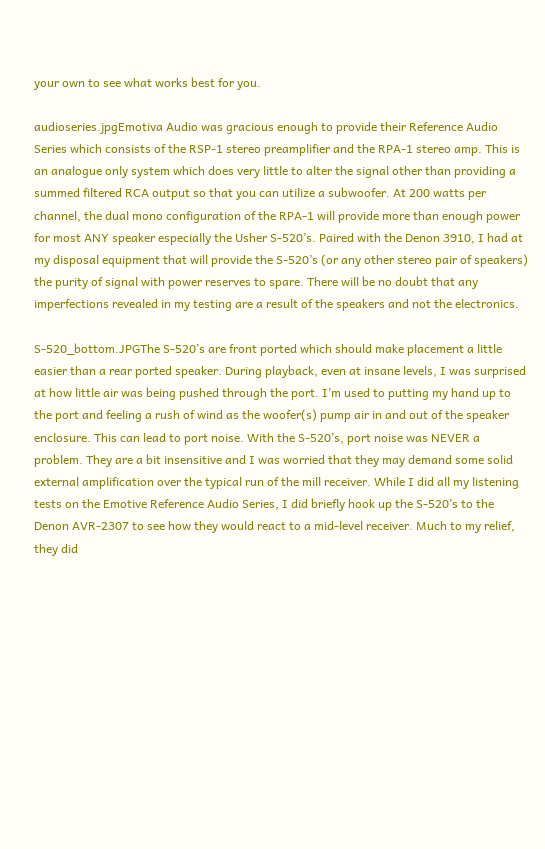your own to see what works best for you.

audioseries.jpgEmotiva Audio was gracious enough to provide their Reference Audio Series which consists of the RSP-1 stereo preamplifier and the RPA-1 stereo amp. This is an analogue only system which does very little to alter the signal other than providing a summed filtered RCA output so that you can utilize a subwoofer. At 200 watts per channel, the dual mono configuration of the RPA-1 will provide more than enough power for most ANY speaker especially the Usher S-520’s. Paired with the Denon 3910, I had at my disposal equipment that will provide the S-520’s (or any other stereo pair of speakers) the purity of signal with power reserves to spare. There will be no doubt that any imperfections revealed in my testing are a result of the speakers and not the electronics.

S-520_bottom.JPGThe S-520’s are front ported which should make placement a little easier than a rear ported speaker. During playback, even at insane levels, I was surprised at how little air was being pushed through the port. I’m used to putting my hand up to the port and feeling a rush of wind as the woofer(s) pump air in and out of the speaker enclosure. This can lead to port noise. With the S-520’s, port noise was NEVER a problem. They are a bit insensitive and I was worried that they may demand some solid external amplification over the typical run of the mill receiver. While I did all my listening tests on the Emotive Reference Audio Series, I did briefly hook up the S-520’s to the Denon AVR-2307 to see how they would react to a mid-level receiver. Much to my relief, they did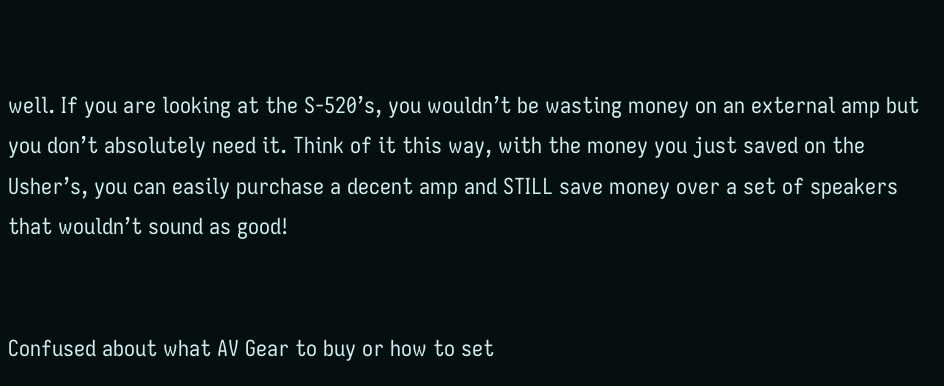well. If you are looking at the S-520’s, you wouldn’t be wasting money on an external amp but you don’t absolutely need it. Think of it this way, with the money you just saved on the Usher’s, you can easily purchase a decent amp and STILL save money over a set of speakers that wouldn’t sound as good!


Confused about what AV Gear to buy or how to set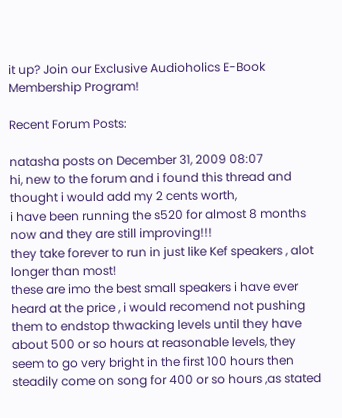it up? Join our Exclusive Audioholics E-Book Membership Program!

Recent Forum Posts:

natasha posts on December 31, 2009 08:07
hi, new to the forum and i found this thread and thought i would add my 2 cents worth,
i have been running the s520 for almost 8 months now and they are still improving!!!
they take forever to run in just like Kef speakers , alot longer than most!
these are imo the best small speakers i have ever heard at the price , i would recomend not pushing them to endstop thwacking levels until they have about 500 or so hours at reasonable levels, they seem to go very bright in the first 100 hours then steadily come on song for 400 or so hours ,as stated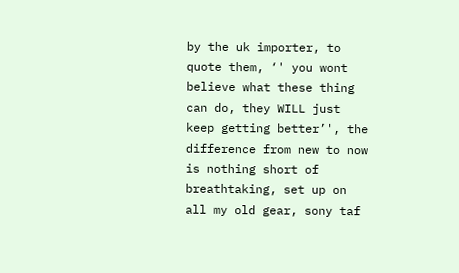by the uk importer, to quote them, ‘' you wont believe what these thing can do, they WILL just keep getting better’', the difference from new to now is nothing short of breathtaking, set up on all my old gear, sony taf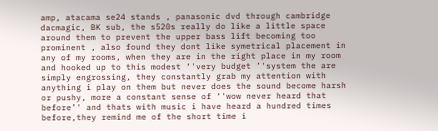amp, atacama se24 stands , panasonic dvd through cambridge dacmagic, BK sub, the s520s really do like a little space around them to prevent the upper bass lift becoming too prominent , also found they dont like symetrical placement in any of my rooms, when they are in the right place in my room and hooked up to this modest ‘'very budget ’'system the are simply engrossing, they constantly grab my attention with anything i play on them but never does the sound become harsh or pushy, more a constant sense of ‘'wow never heard that before’' and thats with music i have heard a hundred times before,they remind me of the short time i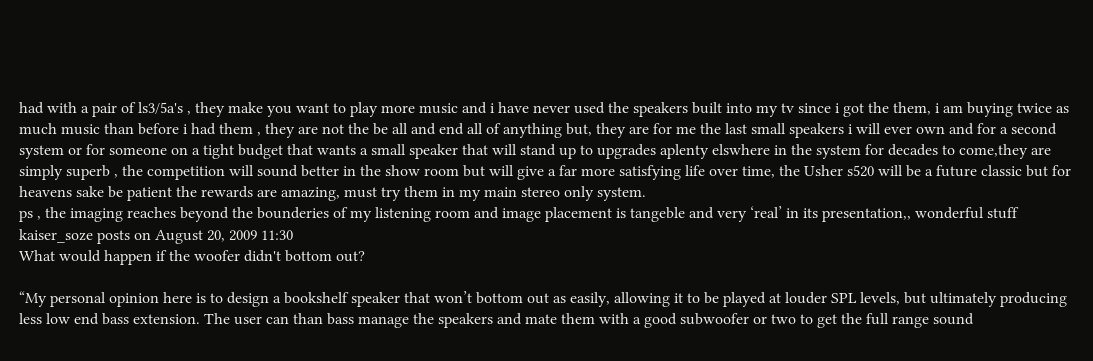had with a pair of ls3/5a's , they make you want to play more music and i have never used the speakers built into my tv since i got the them, i am buying twice as much music than before i had them , they are not the be all and end all of anything but, they are for me the last small speakers i will ever own and for a second system or for someone on a tight budget that wants a small speaker that will stand up to upgrades aplenty elswhere in the system for decades to come,they are simply superb , the competition will sound better in the show room but will give a far more satisfying life over time, the Usher s520 will be a future classic but for heavens sake be patient the rewards are amazing, must try them in my main stereo only system.
ps , the imaging reaches beyond the bounderies of my listening room and image placement is tangeble and very ‘real’ in its presentation,, wonderful stuff
kaiser_soze posts on August 20, 2009 11:30
What would happen if the woofer didn't bottom out?

“My personal opinion here is to design a bookshelf speaker that won’t bottom out as easily, allowing it to be played at louder SPL levels, but ultimately producing less low end bass extension. The user can than bass manage the speakers and mate them with a good subwoofer or two to get the full range sound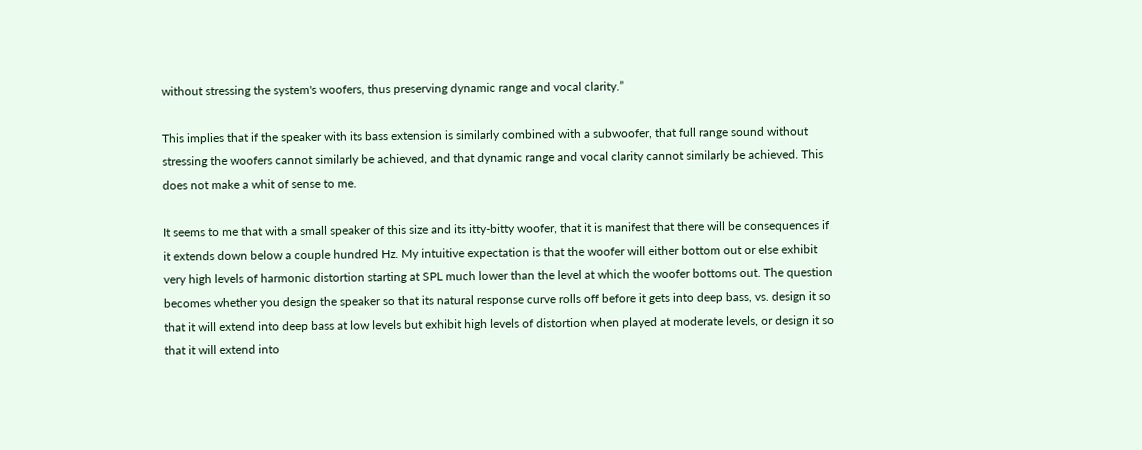without stressing the system's woofers, thus preserving dynamic range and vocal clarity.”

This implies that if the speaker with its bass extension is similarly combined with a subwoofer, that full range sound without stressing the woofers cannot similarly be achieved, and that dynamic range and vocal clarity cannot similarly be achieved. This does not make a whit of sense to me.

It seems to me that with a small speaker of this size and its itty-bitty woofer, that it is manifest that there will be consequences if it extends down below a couple hundred Hz. My intuitive expectation is that the woofer will either bottom out or else exhibit very high levels of harmonic distortion starting at SPL much lower than the level at which the woofer bottoms out. The question becomes whether you design the speaker so that its natural response curve rolls off before it gets into deep bass, vs. design it so that it will extend into deep bass at low levels but exhibit high levels of distortion when played at moderate levels, or design it so that it will extend into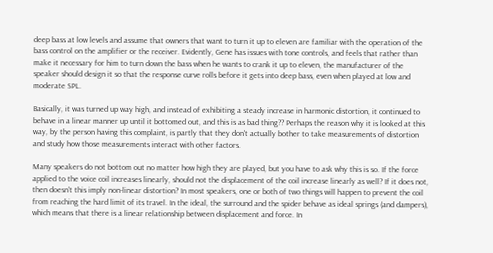deep bass at low levels and assume that owners that want to turn it up to eleven are familiar with the operation of the bass control on the amplifier or the receiver. Evidently, Gene has issues with tone controls, and feels that rather than make it necessary for him to turn down the bass when he wants to crank it up to eleven, the manufacturer of the speaker should design it so that the response curve rolls before it gets into deep bass, even when played at low and moderate SPL.

Basically, it was turned up way high, and instead of exhibiting a steady increase in harmonic distortion, it continued to behave in a linear manner up until it bottomed out, and this is as bad thing?? Perhaps the reason why it is looked at this way, by the person having this complaint, is partly that they don't actually bother to take measurements of distortion and study how those measurements interact with other factors.

Many speakers do not bottom out no matter how high they are played, but you have to ask why this is so. If the force applied to the voice coil increases linearly, should not the displacement of the coil increase linearly as well? If it does not, then doesn't this imply non-linear distortion? In most speakers, one or both of two things will happen to prevent the coil from reaching the hard limit of its travel. In the ideal, the surround and the spider behave as ideal springs (and dampers), which means that there is a linear relationship between displacement and force. In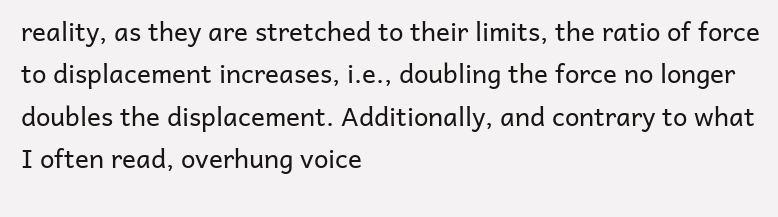reality, as they are stretched to their limits, the ratio of force to displacement increases, i.e., doubling the force no longer doubles the displacement. Additionally, and contrary to what I often read, overhung voice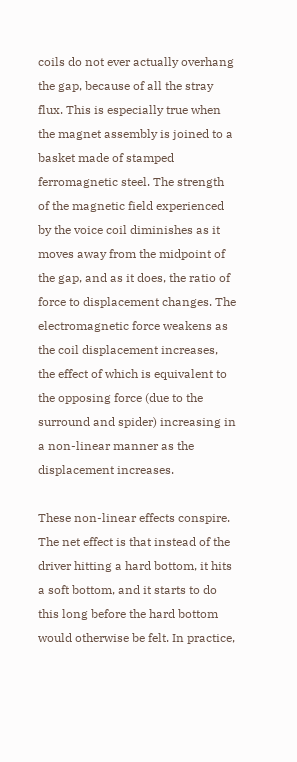coils do not ever actually overhang the gap, because of all the stray flux. This is especially true when the magnet assembly is joined to a basket made of stamped ferromagnetic steel. The strength of the magnetic field experienced by the voice coil diminishes as it moves away from the midpoint of the gap, and as it does, the ratio of force to displacement changes. The electromagnetic force weakens as the coil displacement increases, the effect of which is equivalent to the opposing force (due to the surround and spider) increasing in a non-linear manner as the displacement increases.

These non-linear effects conspire. The net effect is that instead of the driver hitting a hard bottom, it hits a soft bottom, and it starts to do this long before the hard bottom would otherwise be felt. In practice,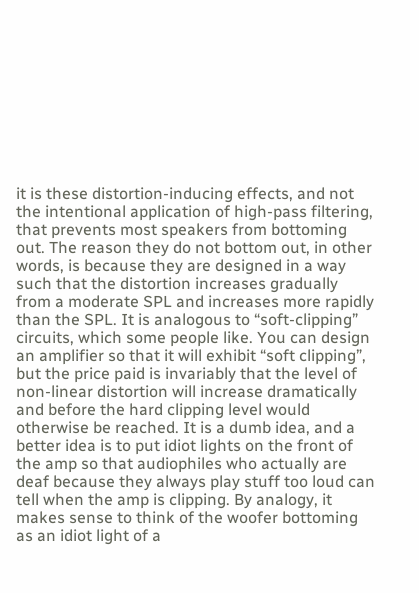it is these distortion-inducing effects, and not the intentional application of high-pass filtering, that prevents most speakers from bottoming out. The reason they do not bottom out, in other words, is because they are designed in a way such that the distortion increases gradually from a moderate SPL and increases more rapidly than the SPL. It is analogous to “soft-clipping” circuits, which some people like. You can design an amplifier so that it will exhibit “soft clipping”, but the price paid is invariably that the level of non-linear distortion will increase dramatically and before the hard clipping level would otherwise be reached. It is a dumb idea, and a better idea is to put idiot lights on the front of the amp so that audiophiles who actually are deaf because they always play stuff too loud can tell when the amp is clipping. By analogy, it makes sense to think of the woofer bottoming as an idiot light of a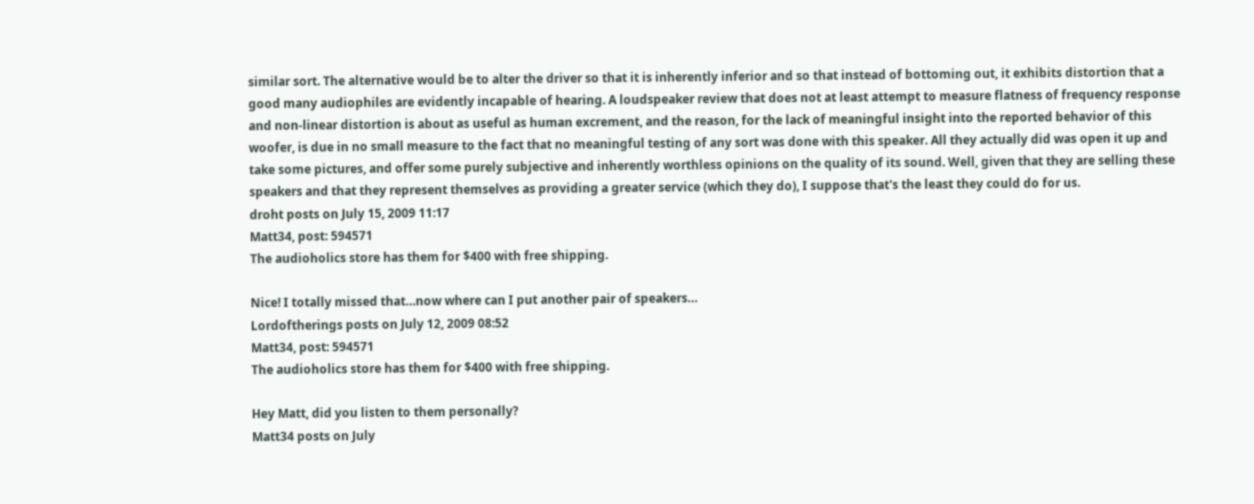similar sort. The alternative would be to alter the driver so that it is inherently inferior and so that instead of bottoming out, it exhibits distortion that a good many audiophiles are evidently incapable of hearing. A loudspeaker review that does not at least attempt to measure flatness of frequency response and non-linear distortion is about as useful as human excrement, and the reason, for the lack of meaningful insight into the reported behavior of this woofer, is due in no small measure to the fact that no meaningful testing of any sort was done with this speaker. All they actually did was open it up and take some pictures, and offer some purely subjective and inherently worthless opinions on the quality of its sound. Well, given that they are selling these speakers and that they represent themselves as providing a greater service (which they do), I suppose that's the least they could do for us.
droht posts on July 15, 2009 11:17
Matt34, post: 594571
The audioholics store has them for $400 with free shipping.

Nice! I totally missed that…now where can I put another pair of speakers…
Lordoftherings posts on July 12, 2009 08:52
Matt34, post: 594571
The audioholics store has them for $400 with free shipping.

Hey Matt, did you listen to them personally?
Matt34 posts on July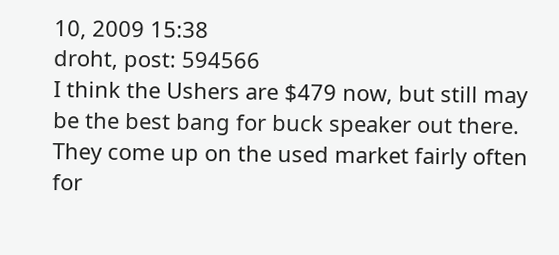10, 2009 15:38
droht, post: 594566
I think the Ushers are $479 now, but still may be the best bang for buck speaker out there. They come up on the used market fairly often for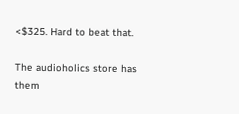<$325. Hard to beat that.

The audioholics store has them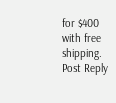for $400 with free shipping.
Post Reply